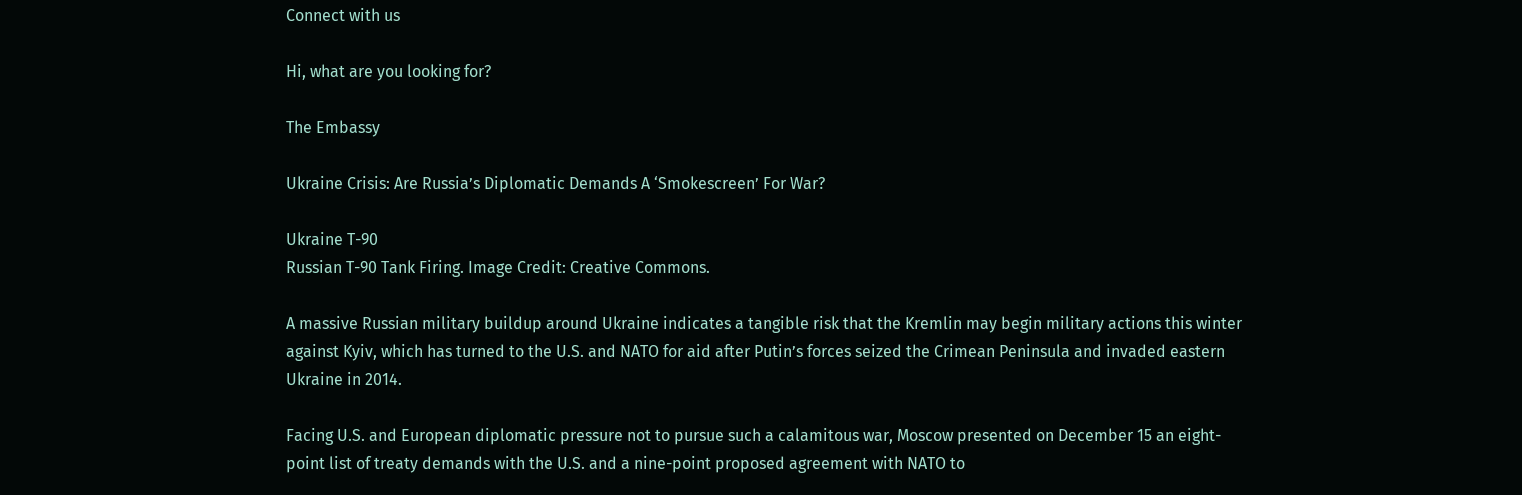Connect with us

Hi, what are you looking for?

The Embassy

Ukraine Crisis: Are Russia’s Diplomatic Demands A ‘Smokescreen’ For War?

Ukraine T-90
Russian T-90 Tank Firing. Image Credit: Creative Commons.

A massive Russian military buildup around Ukraine indicates a tangible risk that the Kremlin may begin military actions this winter against Kyiv, which has turned to the U.S. and NATO for aid after Putin’s forces seized the Crimean Peninsula and invaded eastern Ukraine in 2014.

Facing U.S. and European diplomatic pressure not to pursue such a calamitous war, Moscow presented on December 15 an eight-point list of treaty demands with the U.S. and a nine-point proposed agreement with NATO to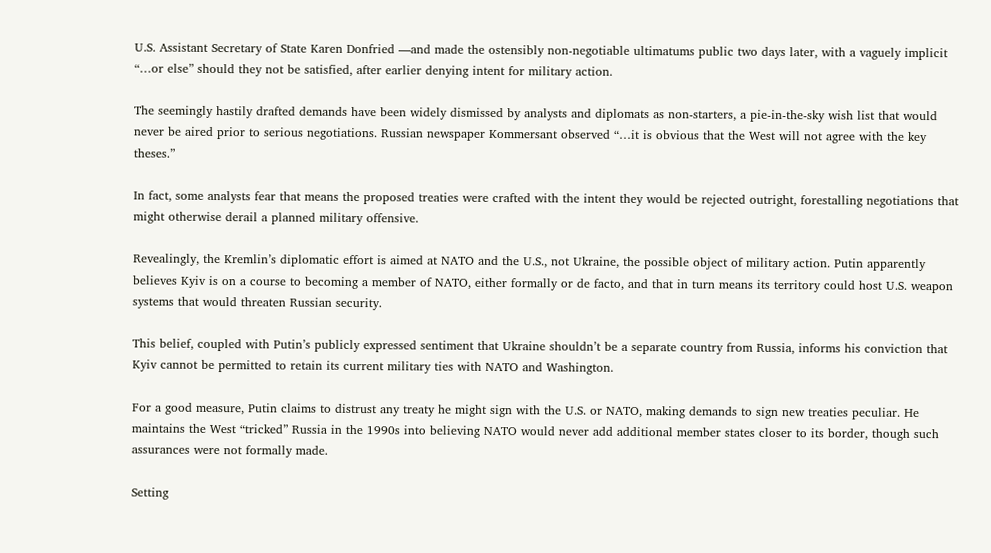U.S. Assistant Secretary of State Karen Donfried —and made the ostensibly non-negotiable ultimatums public two days later, with a vaguely implicit “…or else” should they not be satisfied, after earlier denying intent for military action.

The seemingly hastily drafted demands have been widely dismissed by analysts and diplomats as non-starters, a pie-in-the-sky wish list that would never be aired prior to serious negotiations. Russian newspaper Kommersant observed “…it is obvious that the West will not agree with the key theses.”

In fact, some analysts fear that means the proposed treaties were crafted with the intent they would be rejected outright, forestalling negotiations that might otherwise derail a planned military offensive.

Revealingly, the Kremlin’s diplomatic effort is aimed at NATO and the U.S., not Ukraine, the possible object of military action. Putin apparently believes Kyiv is on a course to becoming a member of NATO, either formally or de facto, and that in turn means its territory could host U.S. weapon systems that would threaten Russian security.

This belief, coupled with Putin’s publicly expressed sentiment that Ukraine shouldn’t be a separate country from Russia, informs his conviction that Kyiv cannot be permitted to retain its current military ties with NATO and Washington.

For a good measure, Putin claims to distrust any treaty he might sign with the U.S. or NATO, making demands to sign new treaties peculiar. He maintains the West “tricked” Russia in the 1990s into believing NATO would never add additional member states closer to its border, though such assurances were not formally made.

Setting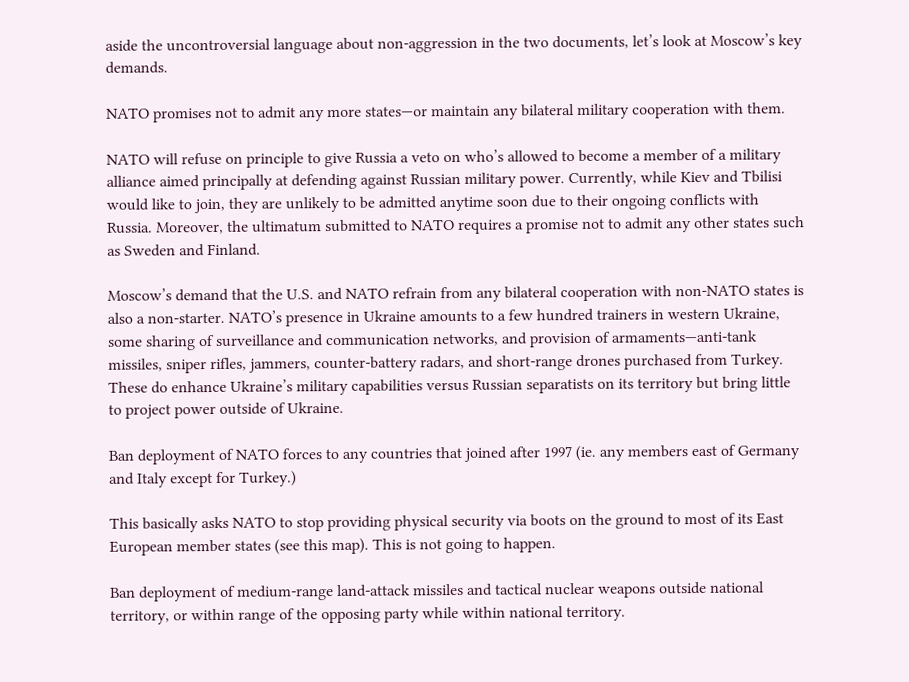aside the uncontroversial language about non-aggression in the two documents, let’s look at Moscow’s key demands.

NATO promises not to admit any more states—or maintain any bilateral military cooperation with them.

NATO will refuse on principle to give Russia a veto on who’s allowed to become a member of a military alliance aimed principally at defending against Russian military power. Currently, while Kiev and Tbilisi would like to join, they are unlikely to be admitted anytime soon due to their ongoing conflicts with Russia. Moreover, the ultimatum submitted to NATO requires a promise not to admit any other states such as Sweden and Finland.

Moscow’s demand that the U.S. and NATO refrain from any bilateral cooperation with non-NATO states is also a non-starter. NATO’s presence in Ukraine amounts to a few hundred trainers in western Ukraine, some sharing of surveillance and communication networks, and provision of armaments—anti-tank missiles, sniper rifles, jammers, counter-battery radars, and short-range drones purchased from Turkey. These do enhance Ukraine’s military capabilities versus Russian separatists on its territory but bring little to project power outside of Ukraine.

Ban deployment of NATO forces to any countries that joined after 1997 (ie. any members east of Germany and Italy except for Turkey.)

This basically asks NATO to stop providing physical security via boots on the ground to most of its East European member states (see this map). This is not going to happen.

Ban deployment of medium-range land-attack missiles and tactical nuclear weapons outside national territory, or within range of the opposing party while within national territory.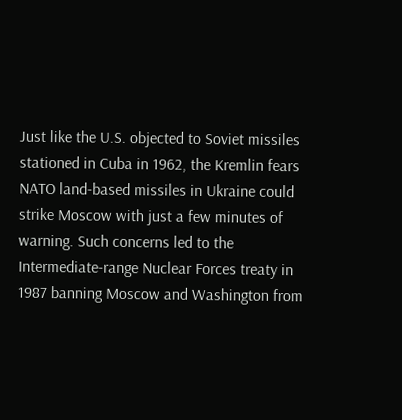Just like the U.S. objected to Soviet missiles stationed in Cuba in 1962, the Kremlin fears NATO land-based missiles in Ukraine could strike Moscow with just a few minutes of warning. Such concerns led to the Intermediate-range Nuclear Forces treaty in 1987 banning Moscow and Washington from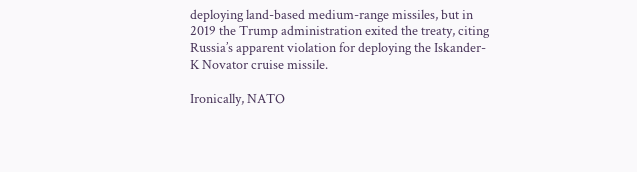deploying land-based medium-range missiles, but in 2019 the Trump administration exited the treaty, citing Russia’s apparent violation for deploying the Iskander-K Novator cruise missile.

Ironically, NATO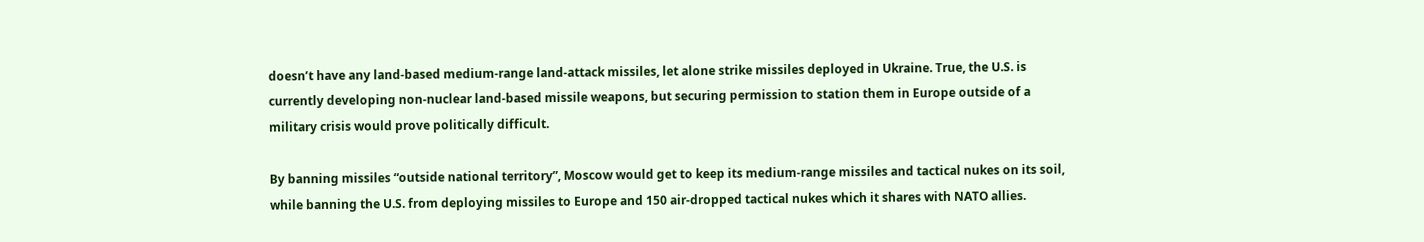doesn’t have any land-based medium-range land-attack missiles, let alone strike missiles deployed in Ukraine. True, the U.S. is currently developing non-nuclear land-based missile weapons, but securing permission to station them in Europe outside of a military crisis would prove politically difficult.

By banning missiles “outside national territory”, Moscow would get to keep its medium-range missiles and tactical nukes on its soil, while banning the U.S. from deploying missiles to Europe and 150 air-dropped tactical nukes which it shares with NATO allies.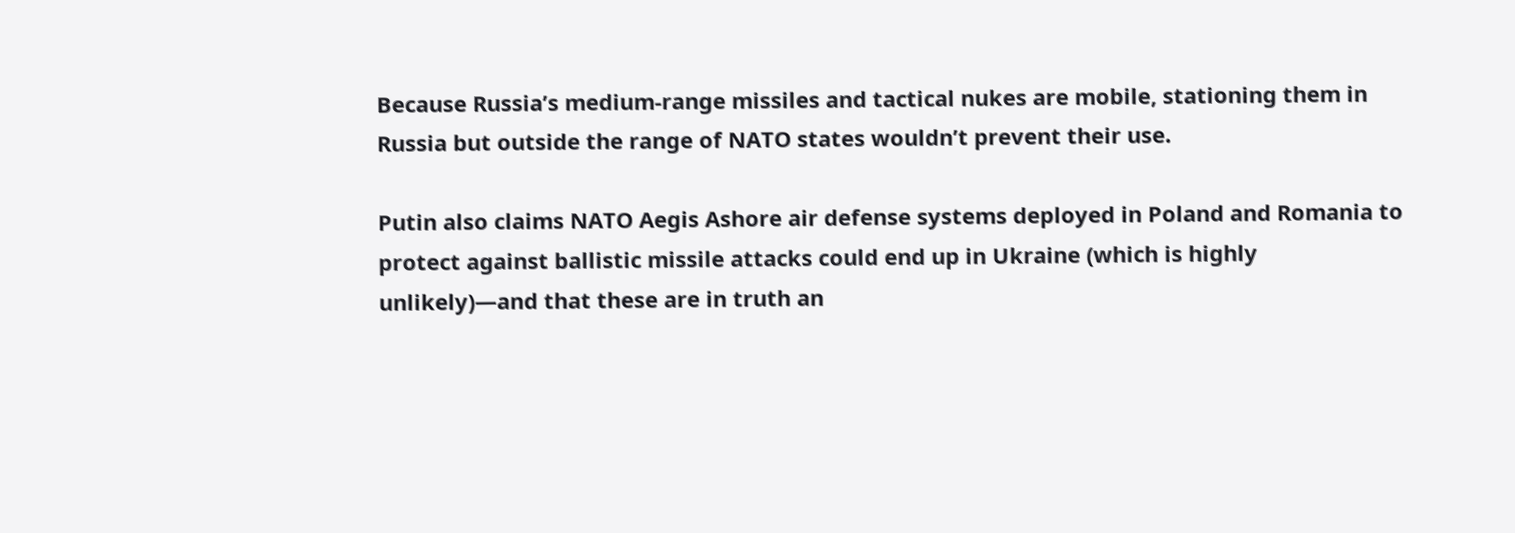Because Russia’s medium-range missiles and tactical nukes are mobile, stationing them in Russia but outside the range of NATO states wouldn’t prevent their use.

Putin also claims NATO Aegis Ashore air defense systems deployed in Poland and Romania to protect against ballistic missile attacks could end up in Ukraine (which is highly unlikely)—and that these are in truth an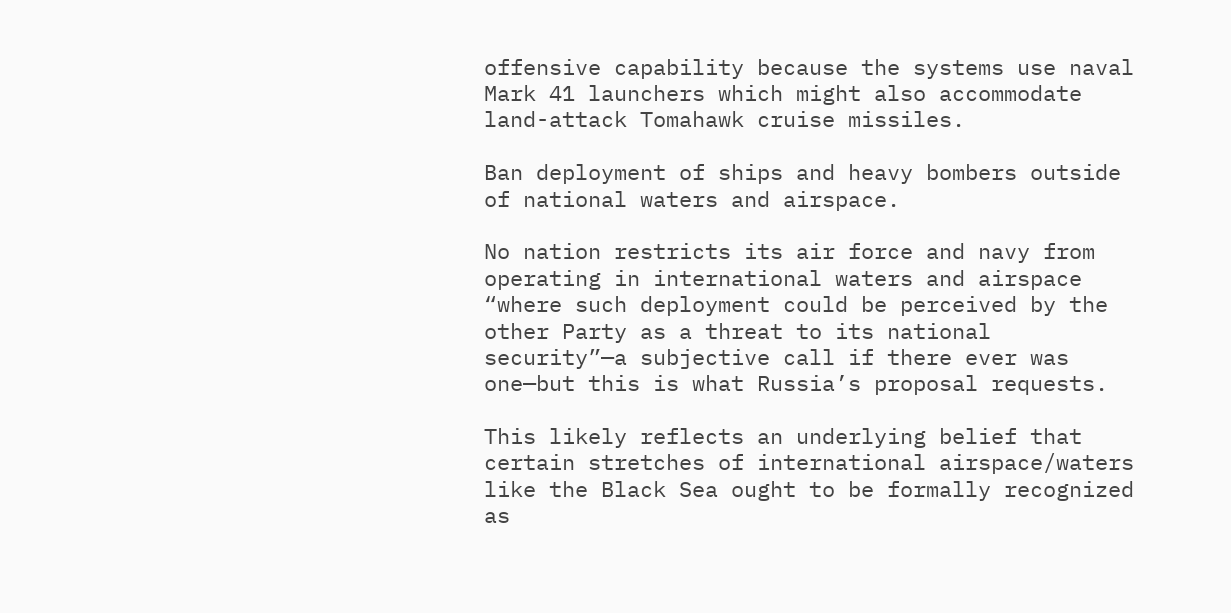offensive capability because the systems use naval Mark 41 launchers which might also accommodate land-attack Tomahawk cruise missiles.

Ban deployment of ships and heavy bombers outside of national waters and airspace.

No nation restricts its air force and navy from operating in international waters and airspace “where such deployment could be perceived by the other Party as a threat to its national security”—a subjective call if there ever was one—but this is what Russia’s proposal requests.

This likely reflects an underlying belief that certain stretches of international airspace/waters like the Black Sea ought to be formally recognized as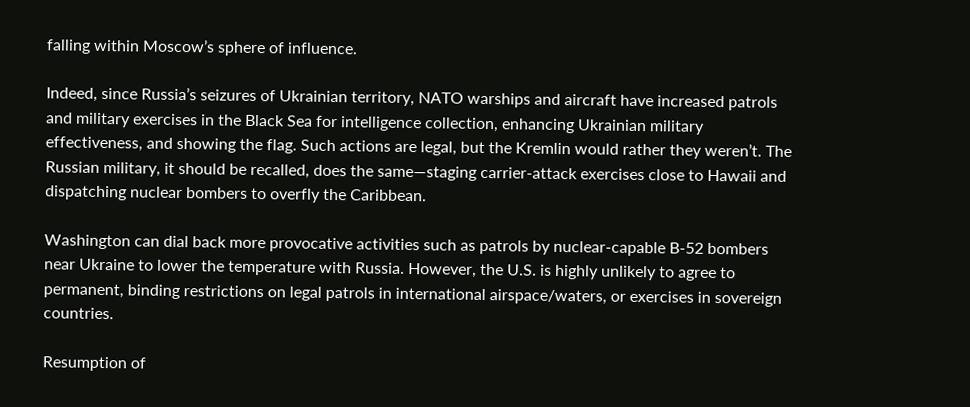falling within Moscow’s sphere of influence.

Indeed, since Russia’s seizures of Ukrainian territory, NATO warships and aircraft have increased patrols and military exercises in the Black Sea for intelligence collection, enhancing Ukrainian military effectiveness, and showing the flag. Such actions are legal, but the Kremlin would rather they weren’t. The Russian military, it should be recalled, does the same—staging carrier-attack exercises close to Hawaii and dispatching nuclear bombers to overfly the Caribbean.

Washington can dial back more provocative activities such as patrols by nuclear-capable B-52 bombers near Ukraine to lower the temperature with Russia. However, the U.S. is highly unlikely to agree to permanent, binding restrictions on legal patrols in international airspace/waters, or exercises in sovereign countries.

Resumption of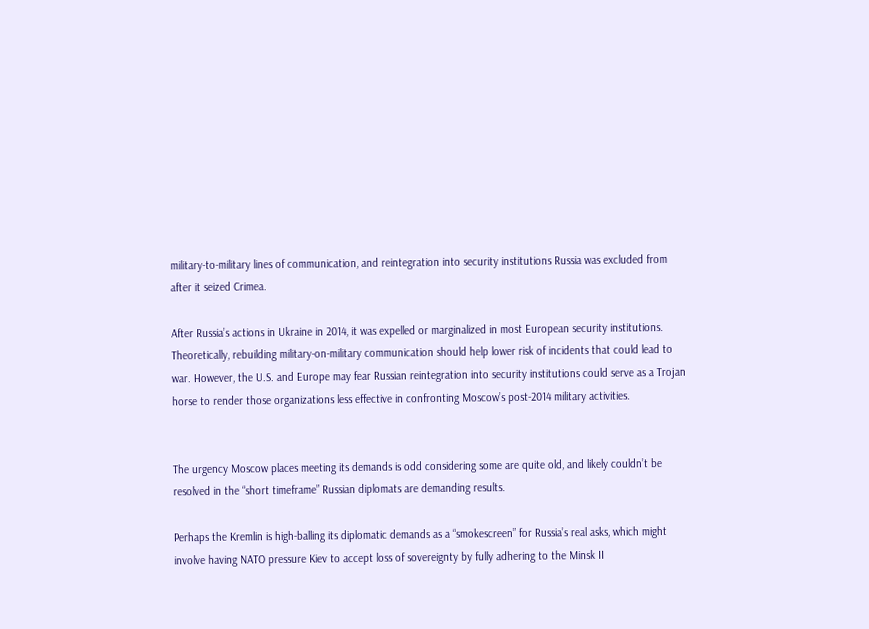military-to-military lines of communication, and reintegration into security institutions Russia was excluded from after it seized Crimea.

After Russia’s actions in Ukraine in 2014, it was expelled or marginalized in most European security institutions. Theoretically, rebuilding military-on-military communication should help lower risk of incidents that could lead to war. However, the U.S. and Europe may fear Russian reintegration into security institutions could serve as a Trojan horse to render those organizations less effective in confronting Moscow’s post-2014 military activities.


The urgency Moscow places meeting its demands is odd considering some are quite old, and likely couldn’t be resolved in the “short timeframe” Russian diplomats are demanding results.

Perhaps the Kremlin is high-balling its diplomatic demands as a “smokescreen” for Russia’s real asks, which might involve having NATO pressure Kiev to accept loss of sovereignty by fully adhering to the Minsk II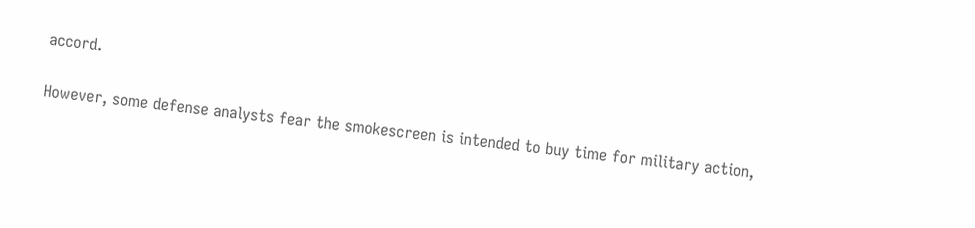accord.

However, some defense analysts fear the smokescreen is intended to buy time for military action,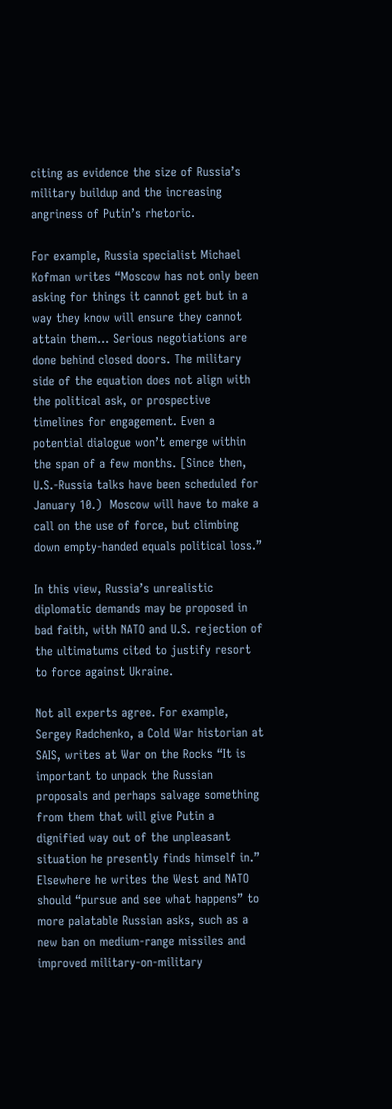citing as evidence the size of Russia’s military buildup and the increasing angriness of Putin’s rhetoric.

For example, Russia specialist Michael Kofman writes “Moscow has not only been asking for things it cannot get but in a way they know will ensure they cannot attain them… Serious negotiations are done behind closed doors. The military side of the equation does not align with the political ask, or prospective timelines for engagement. Even a potential dialogue won’t emerge within the span of a few months. [Since then, U.S.-Russia talks have been scheduled for January 10.)  Moscow will have to make a call on the use of force, but climbing down empty-handed equals political loss.”

In this view, Russia’s unrealistic diplomatic demands may be proposed in bad faith, with NATO and U.S. rejection of the ultimatums cited to justify resort to force against Ukraine.

Not all experts agree. For example, Sergey Radchenko, a Cold War historian at SAIS, writes at War on the Rocks “It is important to unpack the Russian proposals and perhaps salvage something from them that will give Putin a dignified way out of the unpleasant situation he presently finds himself in.” Elsewhere he writes the West and NATO should “pursue and see what happens” to more palatable Russian asks, such as a new ban on medium-range missiles and improved military-on-military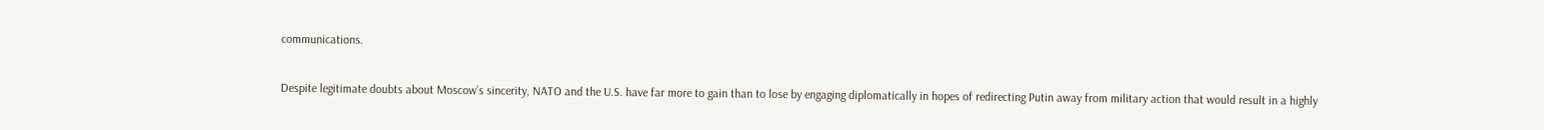communications.

Despite legitimate doubts about Moscow’s sincerity, NATO and the U.S. have far more to gain than to lose by engaging diplomatically in hopes of redirecting Putin away from military action that would result in a highly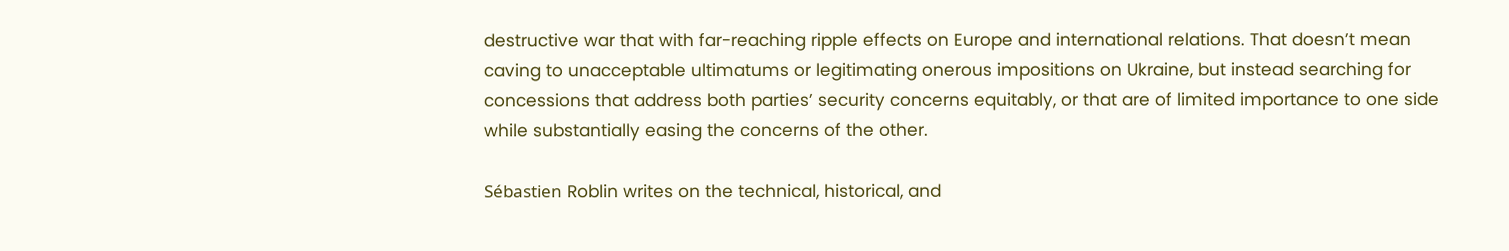destructive war that with far-reaching ripple effects on Europe and international relations. That doesn’t mean caving to unacceptable ultimatums or legitimating onerous impositions on Ukraine, but instead searching for concessions that address both parties’ security concerns equitably, or that are of limited importance to one side while substantially easing the concerns of the other.

Sébastien Roblin writes on the technical, historical, and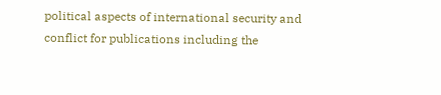political aspects of international security and conflict for publications including the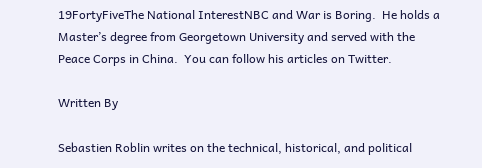19FortyFiveThe National InterestNBC and War is Boring.  He holds a Master’s degree from Georgetown University and served with the Peace Corps in China.  You can follow his articles on Twitter.

Written By

Sebastien Roblin writes on the technical, historical, and political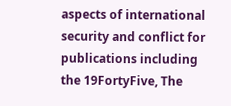aspects of international security and conflict for publications including the 19FortyFive, The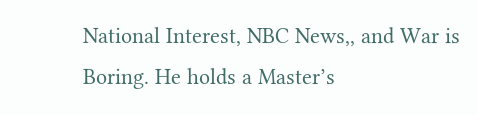National Interest, NBC News,, and War is Boring. He holds a Master’s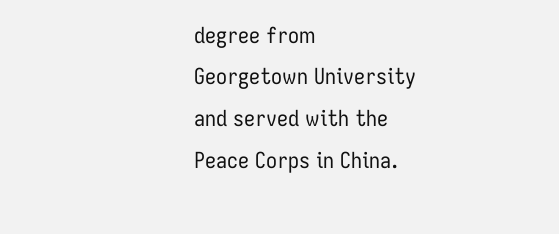degree from Georgetown University and served with the Peace Corps in China.